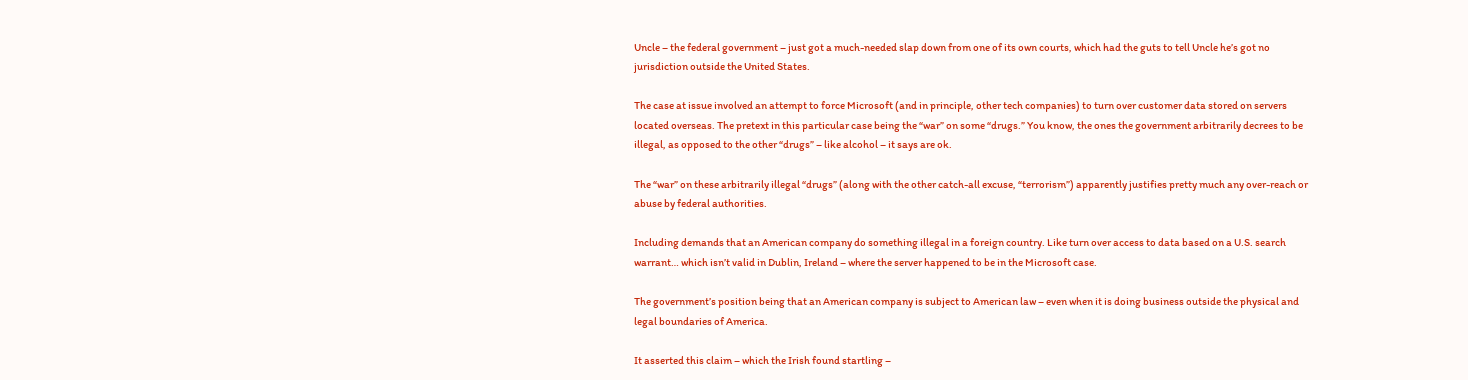Uncle – the federal government – just got a much-needed slap down from one of its own courts, which had the guts to tell Uncle he’s got no jurisdiction outside the United States.

The case at issue involved an attempt to force Microsoft (and in principle, other tech companies) to turn over customer data stored on servers located overseas. The pretext in this particular case being the “war” on some “drugs.” You know, the ones the government arbitrarily decrees to be illegal, as opposed to the other “drugs” – like alcohol – it says are ok.

The “war” on these arbitrarily illegal “drugs” (along with the other catch-all excuse, “terrorism”) apparently justifies pretty much any over-reach or abuse by federal authorities.

Including demands that an American company do something illegal in a foreign country. Like turn over access to data based on a U.S. search warrant… which isn’t valid in Dublin, Ireland – where the server happened to be in the Microsoft case.

The government’s position being that an American company is subject to American law – even when it is doing business outside the physical and legal boundaries of America.

It asserted this claim – which the Irish found startling –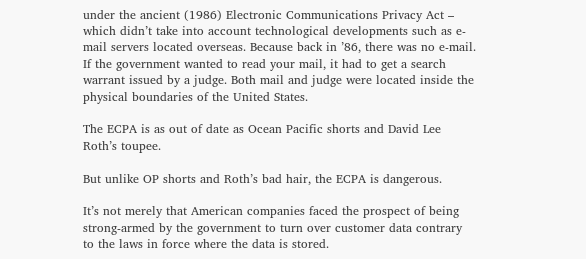under the ancient (1986) Electronic Communications Privacy Act – which didn’t take into account technological developments such as e-mail servers located overseas. Because back in ’86, there was no e-mail. If the government wanted to read your mail, it had to get a search warrant issued by a judge. Both mail and judge were located inside the physical boundaries of the United States.

The ECPA is as out of date as Ocean Pacific shorts and David Lee Roth’s toupee.

But unlike OP shorts and Roth’s bad hair, the ECPA is dangerous.

It’s not merely that American companies faced the prospect of being strong-armed by the government to turn over customer data contrary to the laws in force where the data is stored.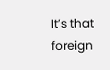It’s that foreign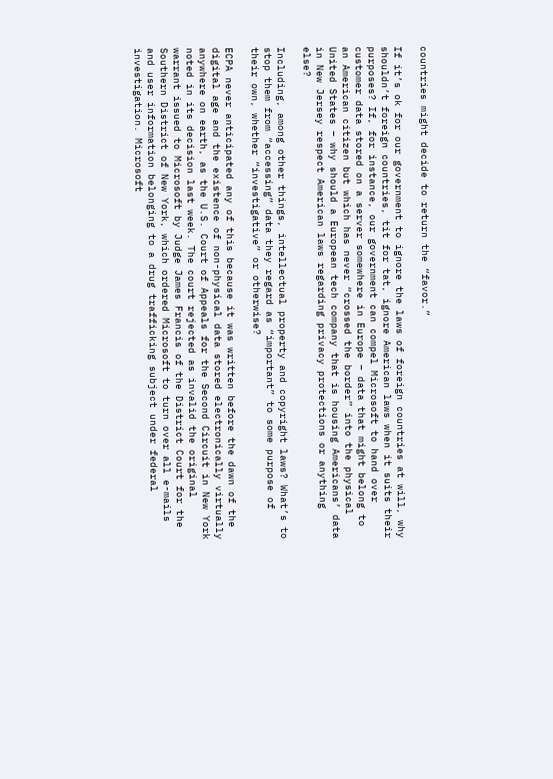countries might decide to return the “favor.”

If it’s ok for our government to ignore the laws of foreign countries at will, why shouldn’t foreign countries, tit for tat, ignore American laws when it suits their purposes? If, for instance, our government can compel Microsoft to hand over customer data stored on a server somewhere in Europe – data that might belong to an American citizen but which has never “crossed the border” into the physical United States – why should a European tech company that is housing Americans’ data in New Jersey respect American laws regarding privacy protections or anything else?

Including, among other things, intellectual property and copyright laws? What’s to stop them from “accessing” data they regard as “important” to some purpose of their own, whether “investigative” or otherwise?

ECPA never anticipated any of this because it was written before the dawn of the digital age and the existence of non-physical data stored electronically virtually anywhere on earth, as the U.S. Court of Appeals for the Second Circuit in New York noted in its decision last week. The court rejected as invalid the original warrant issued to Microsoft by Judge James Francis of the District Court for the Southern District of New York, which ordered Microsoft to turn over all e-mails and user information belonging to a drug trafficking subject under federal investigation. Microsoft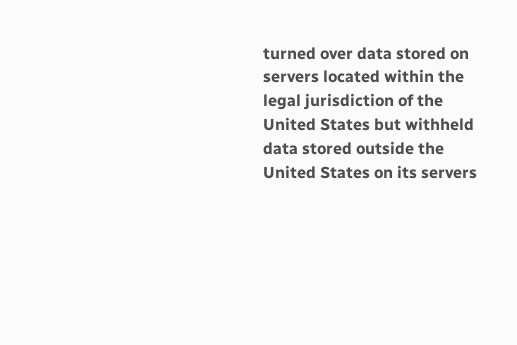turned over data stored on servers located within the legal jurisdiction of the United States but withheld data stored outside the United States on its servers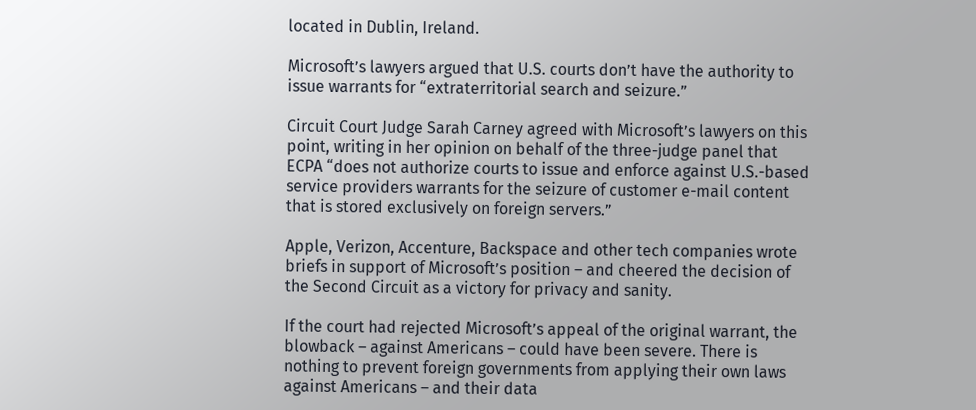located in Dublin, Ireland.

Microsoft’s lawyers argued that U.S. courts don’t have the authority to issue warrants for “extraterritorial search and seizure.”

Circuit Court Judge Sarah Carney agreed with Microsoft’s lawyers on this point, writing in her opinion on behalf of the three-judge panel that ECPA “does not authorize courts to issue and enforce against U.S.-based service providers warrants for the seizure of customer e-mail content that is stored exclusively on foreign servers.”

Apple, Verizon, Accenture, Backspace and other tech companies wrote briefs in support of Microsoft’s position – and cheered the decision of the Second Circuit as a victory for privacy and sanity.

If the court had rejected Microsoft’s appeal of the original warrant, the blowback – against Americans – could have been severe. There is nothing to prevent foreign governments from applying their own laws against Americans – and their data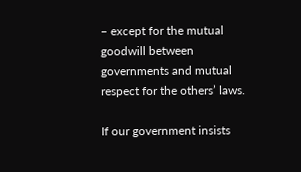– except for the mutual goodwill between governments and mutual respect for the others’ laws.

If our government insists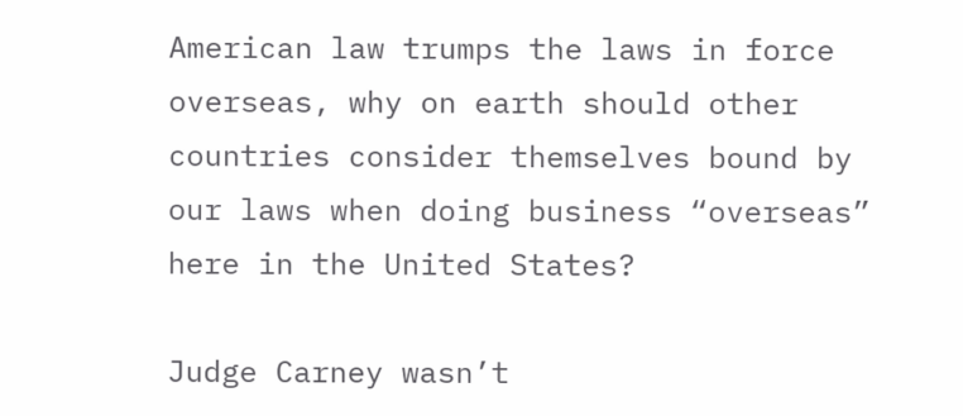American law trumps the laws in force overseas, why on earth should other countries consider themselves bound by our laws when doing business “overseas” here in the United States?

Judge Carney wasn’t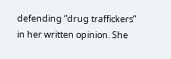defending “drug traffickers” in her written opinion. She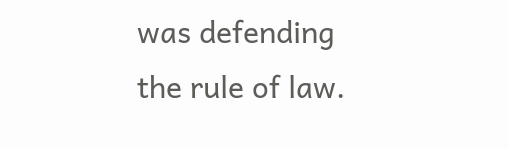was defending the rule of law.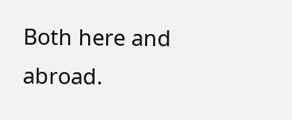Both here and abroad.